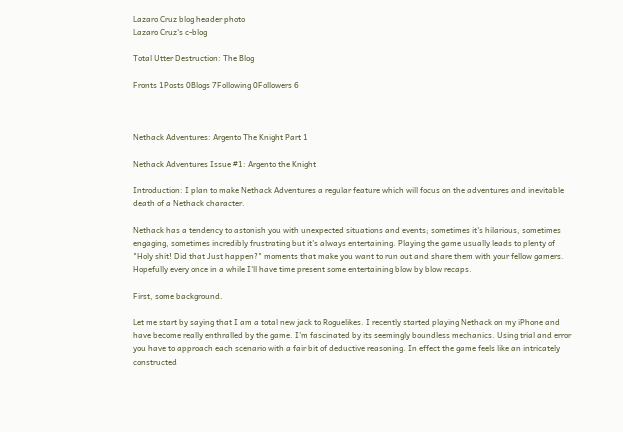Lazaro Cruz blog header photo
Lazaro Cruz's c-blog

Total Utter Destruction: The Blog

Fronts 1Posts 0Blogs 7Following 0Followers 6



Nethack Adventures: Argento The Knight Part 1

Nethack Adventures Issue #1: Argento the Knight

Introduction: I plan to make Nethack Adventures a regular feature which will focus on the adventures and inevitable death of a Nethack character.

Nethack has a tendency to astonish you with unexpected situations and events; sometimes it's hilarious, sometimes engaging, sometimes incredibly frustrating but it's always entertaining. Playing the game usually leads to plenty of "Holy shit! Did that Just happen?" moments that make you want to run out and share them with your fellow gamers. Hopefully every once in a while I'll have time present some entertaining blow by blow recaps.

First, some background.

Let me start by saying that I am a total new jack to Roguelikes. I recently started playing Nethack on my iPhone and have become really enthralled by the game. I'm fascinated by its seemingly boundless mechanics. Using trial and error you have to approach each scenario with a fair bit of deductive reasoning. In effect the game feels like an intricately constructed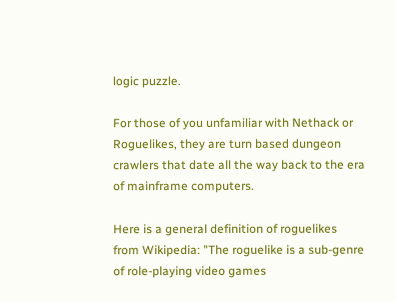logic puzzle.

For those of you unfamiliar with Nethack or Roguelikes, they are turn based dungeon crawlers that date all the way back to the era of mainframe computers.

Here is a general definition of roguelikes from Wikipedia: "The roguelike is a sub-genre of role-playing video games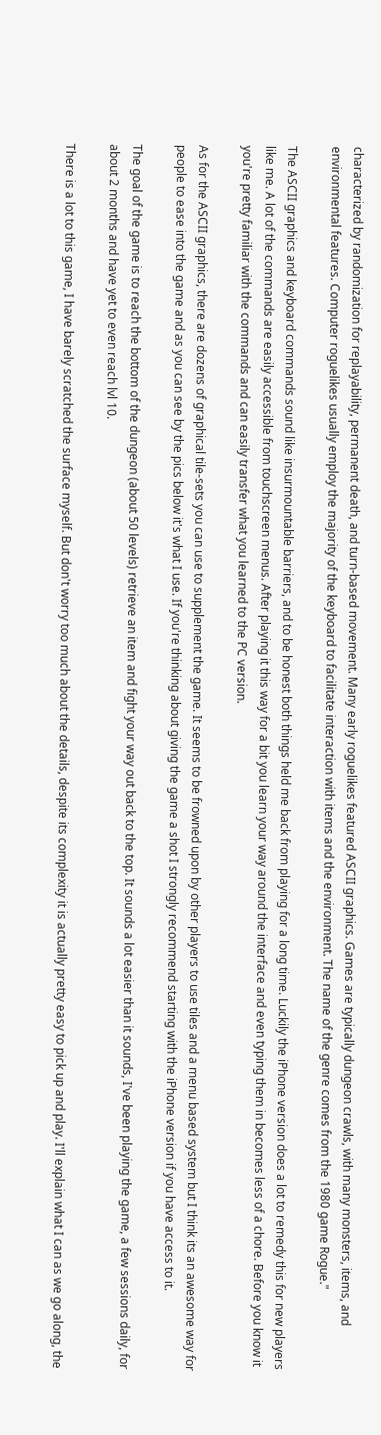characterized by randomization for replayability, permanent death, and turn-based movement. Many early roguelikes featured ASCII graphics. Games are typically dungeon crawls, with many monsters, items, and environmental features. Computer roguelikes usually employ the majority of the keyboard to facilitate interaction with items and the environment. The name of the genre comes from the 1980 game Rogue."

The ASCII graphics and keyboard commands sound like insurmountable barriers, and to be honest both things held me back from playing for a long time. Luckily the iPhone version does a lot to remedy this for new players like me. A lot of the commands are easily accessible from touchscreen menus. After playing it this way for a bit you learn your way around the interface and even typing them in becomes less of a chore. Before you know it you're pretty familiar with the commands and can easily transfer what you learned to the PC version.

As for the ASCII graphics, there are dozens of graphical tile-sets you can use to supplement the game. It seems to be frowned upon by other players to use tiles and a menu based system but I think its an awesome way for people to ease into the game and as you can see by the pics below it's what I use. If you're thinking about giving the game a shot I strongly recommend starting with the iPhone version if you have access to it.

The goal of the game is to reach the bottom of the dungeon (about 50 levels) retrieve an item and fight your way out back to the top. It sounds a lot easier than it sounds, I've been playing the game, a few sessions daily, for about 2 months and have yet to even reach lvl 10.

There is a lot to this game, I have barely scratched the surface myself. But don't worry too much about the details, despite its complexity it is actually pretty easy to pick up and play. I'll explain what I can as we go along, the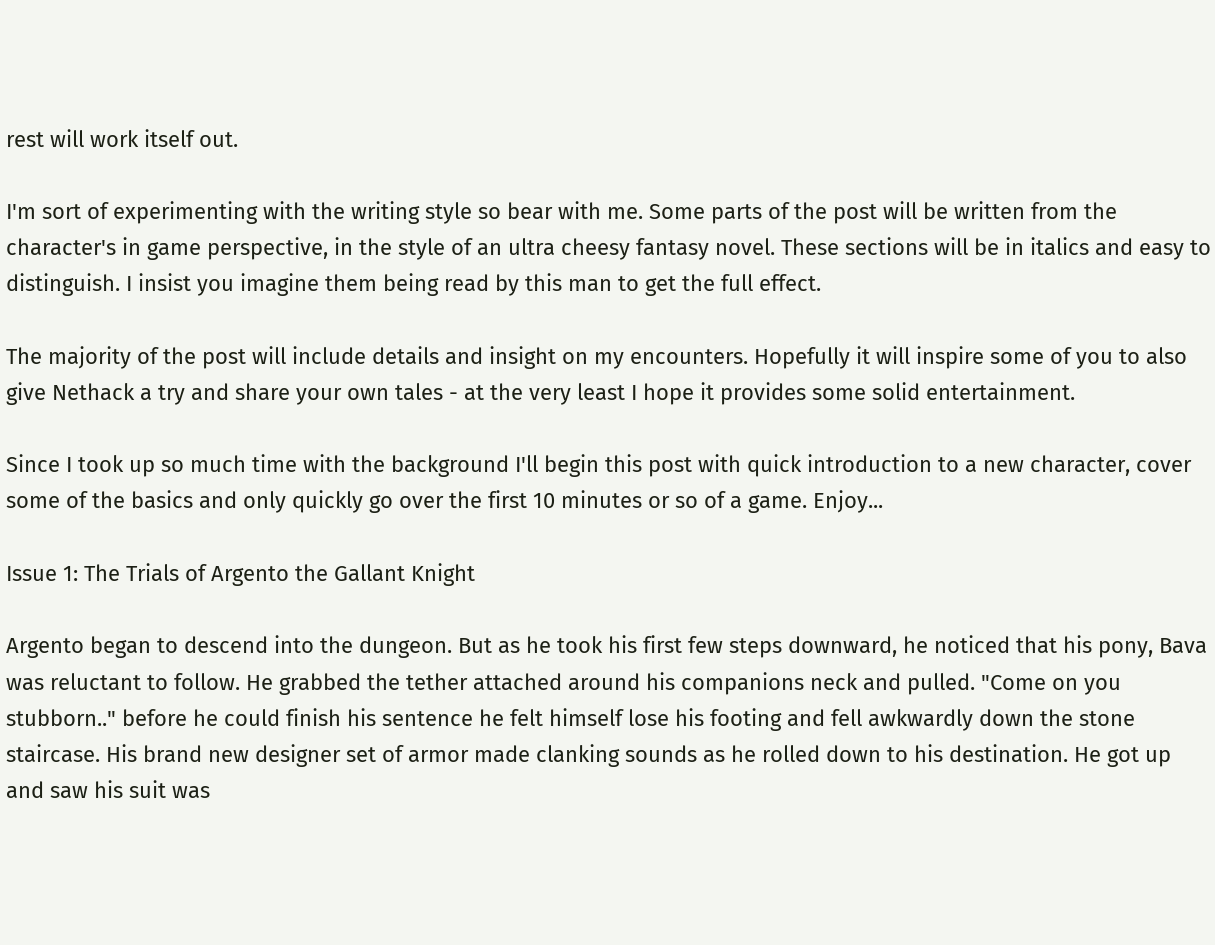rest will work itself out.

I'm sort of experimenting with the writing style so bear with me. Some parts of the post will be written from the character's in game perspective, in the style of an ultra cheesy fantasy novel. These sections will be in italics and easy to distinguish. I insist you imagine them being read by this man to get the full effect.

The majority of the post will include details and insight on my encounters. Hopefully it will inspire some of you to also give Nethack a try and share your own tales - at the very least I hope it provides some solid entertainment.

Since I took up so much time with the background I'll begin this post with quick introduction to a new character, cover some of the basics and only quickly go over the first 10 minutes or so of a game. Enjoy...

Issue 1: The Trials of Argento the Gallant Knight

Argento began to descend into the dungeon. But as he took his first few steps downward, he noticed that his pony, Bava was reluctant to follow. He grabbed the tether attached around his companions neck and pulled. "Come on you stubborn.." before he could finish his sentence he felt himself lose his footing and fell awkwardly down the stone staircase. His brand new designer set of armor made clanking sounds as he rolled down to his destination. He got up and saw his suit was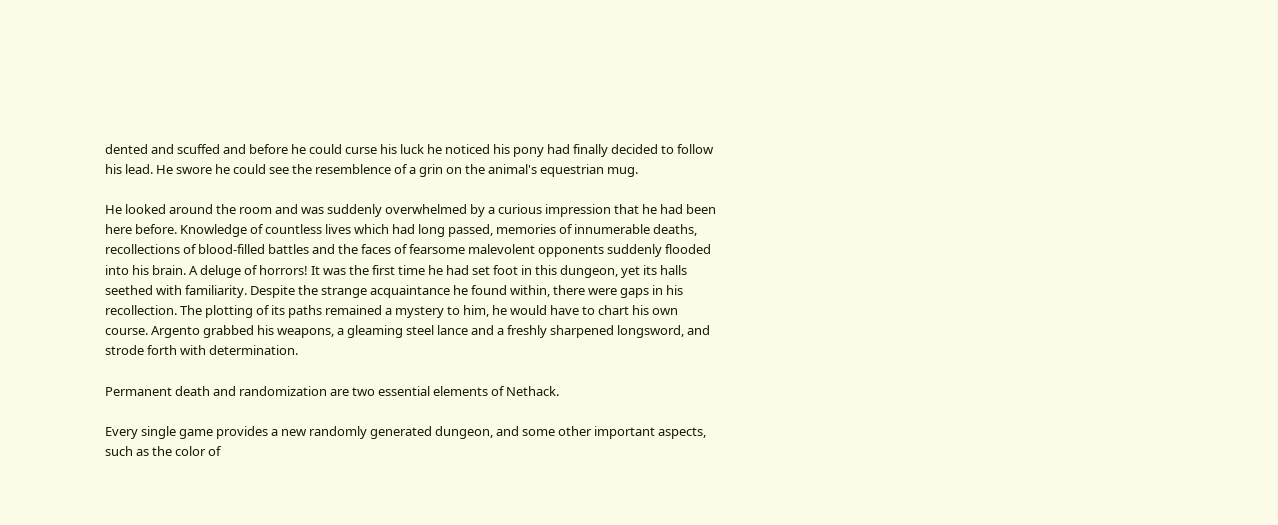dented and scuffed and before he could curse his luck he noticed his pony had finally decided to follow his lead. He swore he could see the resemblence of a grin on the animal's equestrian mug.

He looked around the room and was suddenly overwhelmed by a curious impression that he had been here before. Knowledge of countless lives which had long passed, memories of innumerable deaths, recollections of blood-filled battles and the faces of fearsome malevolent opponents suddenly flooded into his brain. A deluge of horrors! It was the first time he had set foot in this dungeon, yet its halls seethed with familiarity. Despite the strange acquaintance he found within, there were gaps in his recollection. The plotting of its paths remained a mystery to him, he would have to chart his own course. Argento grabbed his weapons, a gleaming steel lance and a freshly sharpened longsword, and strode forth with determination.

Permanent death and randomization are two essential elements of Nethack.

Every single game provides a new randomly generated dungeon, and some other important aspects, such as the color of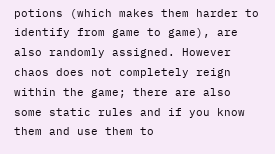potions (which makes them harder to identify from game to game), are also randomly assigned. However chaos does not completely reign within the game; there are also some static rules and if you know them and use them to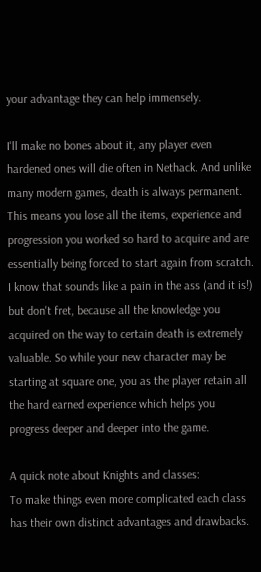your advantage they can help immensely.

I'll make no bones about it, any player even hardened ones will die often in Nethack. And unlike many modern games, death is always permanent. This means you lose all the items, experience and progression you worked so hard to acquire and are essentially being forced to start again from scratch. I know that sounds like a pain in the ass (and it is!) but don't fret, because all the knowledge you acquired on the way to certain death is extremely valuable. So while your new character may be starting at square one, you as the player retain all the hard earned experience which helps you progress deeper and deeper into the game.

A quick note about Knights and classes:
To make things even more complicated each class has their own distinct advantages and drawbacks.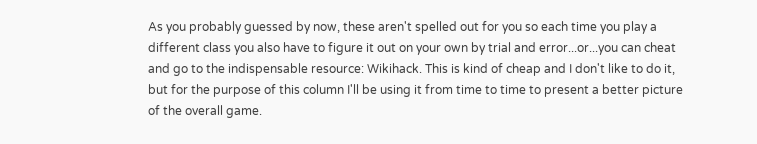As you probably guessed by now, these aren't spelled out for you so each time you play a different class you also have to figure it out on your own by trial and error...or...you can cheat and go to the indispensable resource: Wikihack. This is kind of cheap and I don't like to do it, but for the purpose of this column I'll be using it from time to time to present a better picture of the overall game.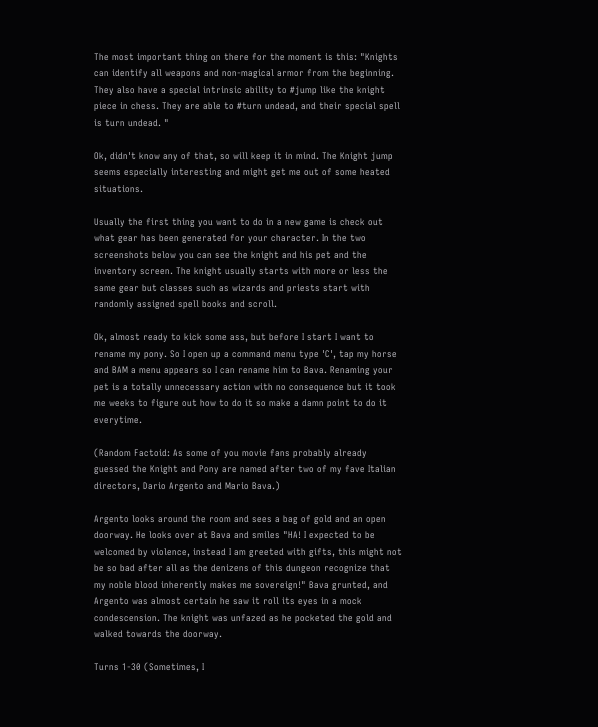The most important thing on there for the moment is this: "Knights can identify all weapons and non-magical armor from the beginning. They also have a special intrinsic ability to #jump like the knight piece in chess. They are able to #turn undead, and their special spell is turn undead. "

Ok, didn't know any of that, so will keep it in mind. The Knight jump seems especially interesting and might get me out of some heated situations.

Usually the first thing you want to do in a new game is check out what gear has been generated for your character. In the two screenshots below you can see the knight and his pet and the inventory screen. The knight usually starts with more or less the same gear but classes such as wizards and priests start with randomly assigned spell books and scroll.

Ok, almost ready to kick some ass, but before I start I want to rename my pony. So I open up a command menu type 'C', tap my horse and BAM a menu appears so I can rename him to Bava. Renaming your pet is a totally unnecessary action with no consequence but it took me weeks to figure out how to do it so make a damn point to do it everytime.

(Random Factoid: As some of you movie fans probably already guessed the Knight and Pony are named after two of my fave Italian directors, Dario Argento and Mario Bava.)

Argento looks around the room and sees a bag of gold and an open doorway. He looks over at Bava and smiles "HA! I expected to be welcomed by violence, instead I am greeted with gifts, this might not be so bad after all as the denizens of this dungeon recognize that my noble blood inherently makes me sovereign!" Bava grunted, and Argento was almost certain he saw it roll its eyes in a mock condescension. The knight was unfazed as he pocketed the gold and walked towards the doorway.

Turns 1-30 (Sometimes, I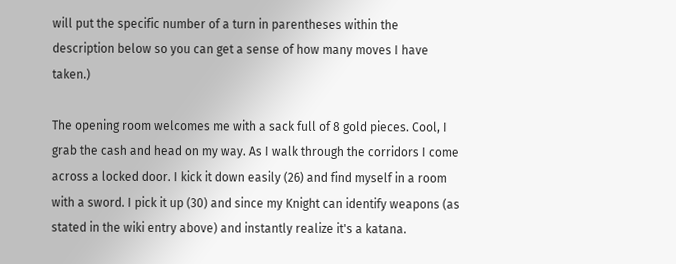will put the specific number of a turn in parentheses within the description below so you can get a sense of how many moves I have taken.)

The opening room welcomes me with a sack full of 8 gold pieces. Cool, I grab the cash and head on my way. As I walk through the corridors I come across a locked door. I kick it down easily (26) and find myself in a room with a sword. I pick it up (30) and since my Knight can identify weapons (as stated in the wiki entry above) and instantly realize it's a katana.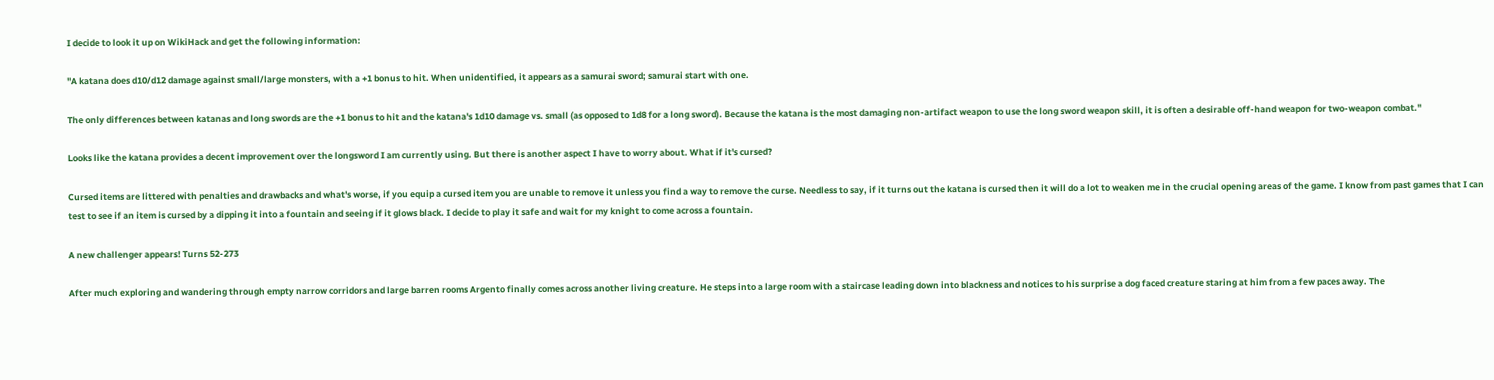I decide to look it up on WikiHack and get the following information:

"A katana does d10/d12 damage against small/large monsters, with a +1 bonus to hit. When unidentified, it appears as a samurai sword; samurai start with one.

The only differences between katanas and long swords are the +1 bonus to hit and the katana's 1d10 damage vs. small (as opposed to 1d8 for a long sword). Because the katana is the most damaging non-artifact weapon to use the long sword weapon skill, it is often a desirable off-hand weapon for two-weapon combat."

Looks like the katana provides a decent improvement over the longsword I am currently using. But there is another aspect I have to worry about. What if it's cursed?

Cursed items are littered with penalties and drawbacks and what's worse, if you equip a cursed item you are unable to remove it unless you find a way to remove the curse. Needless to say, if it turns out the katana is cursed then it will do a lot to weaken me in the crucial opening areas of the game. I know from past games that I can test to see if an item is cursed by a dipping it into a fountain and seeing if it glows black. I decide to play it safe and wait for my knight to come across a fountain.

A new challenger appears! Turns 52-273

After much exploring and wandering through empty narrow corridors and large barren rooms Argento finally comes across another living creature. He steps into a large room with a staircase leading down into blackness and notices to his surprise a dog faced creature staring at him from a few paces away. The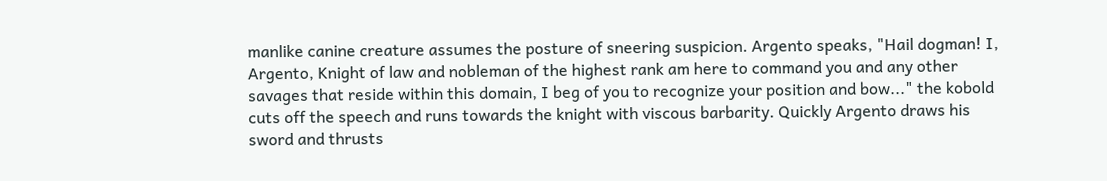manlike canine creature assumes the posture of sneering suspicion. Argento speaks, "Hail dogman! I, Argento, Knight of law and nobleman of the highest rank am here to command you and any other savages that reside within this domain, I beg of you to recognize your position and bow..." the kobold cuts off the speech and runs towards the knight with viscous barbarity. Quickly Argento draws his sword and thrusts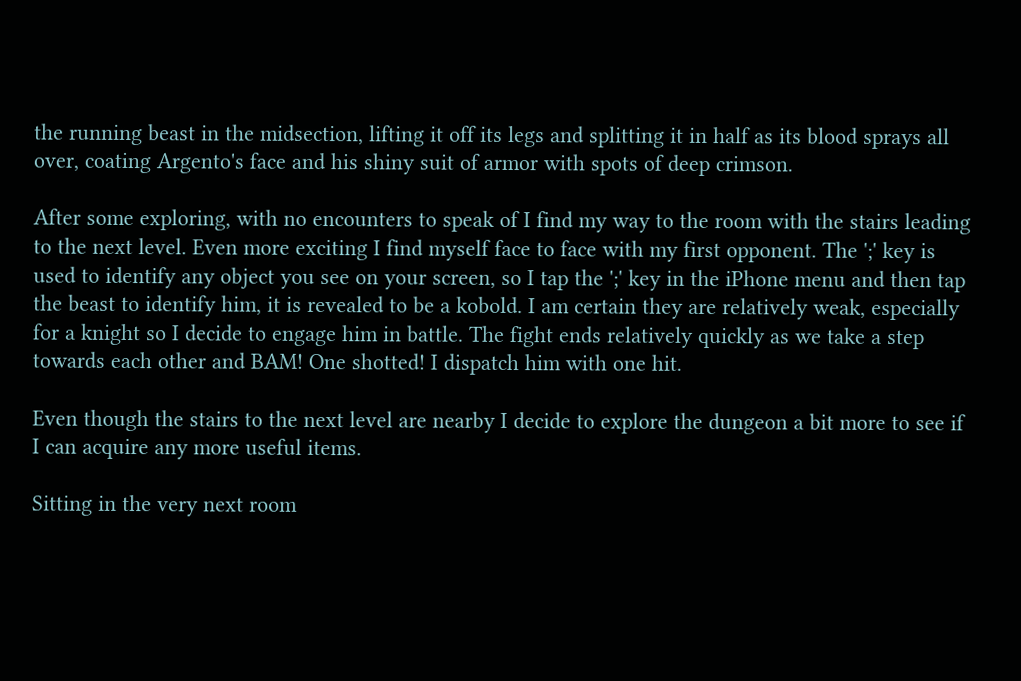the running beast in the midsection, lifting it off its legs and splitting it in half as its blood sprays all over, coating Argento's face and his shiny suit of armor with spots of deep crimson.

After some exploring, with no encounters to speak of I find my way to the room with the stairs leading to the next level. Even more exciting I find myself face to face with my first opponent. The ';' key is used to identify any object you see on your screen, so I tap the ';' key in the iPhone menu and then tap the beast to identify him, it is revealed to be a kobold. I am certain they are relatively weak, especially for a knight so I decide to engage him in battle. The fight ends relatively quickly as we take a step towards each other and BAM! One shotted! I dispatch him with one hit.

Even though the stairs to the next level are nearby I decide to explore the dungeon a bit more to see if I can acquire any more useful items.

Sitting in the very next room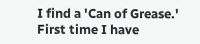I find a 'Can of Grease.' First time I have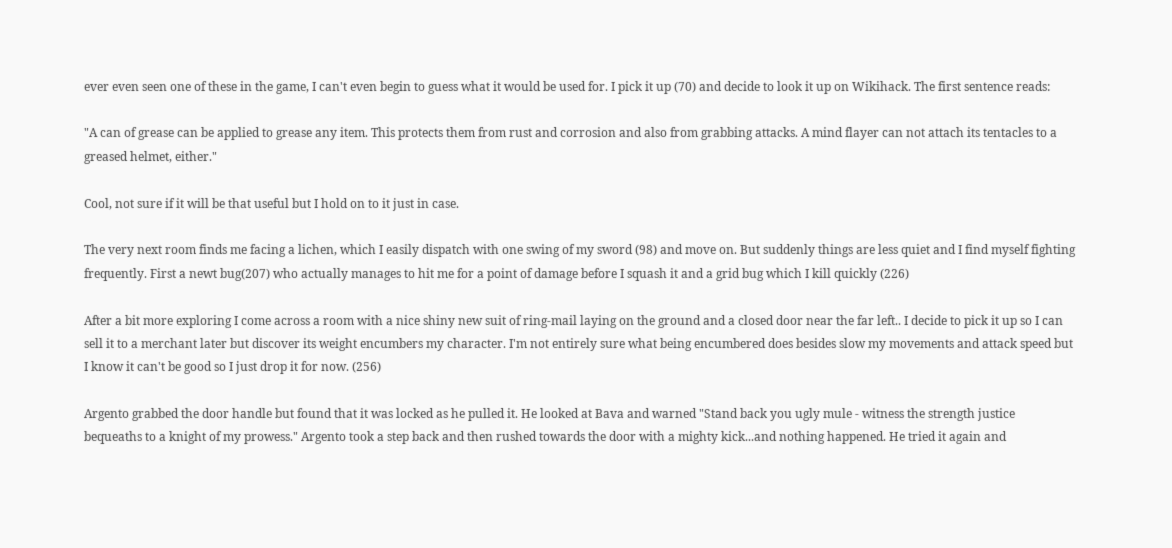ever even seen one of these in the game, I can't even begin to guess what it would be used for. I pick it up (70) and decide to look it up on Wikihack. The first sentence reads:

"A can of grease can be applied to grease any item. This protects them from rust and corrosion and also from grabbing attacks. A mind flayer can not attach its tentacles to a greased helmet, either."

Cool, not sure if it will be that useful but I hold on to it just in case.

The very next room finds me facing a lichen, which I easily dispatch with one swing of my sword (98) and move on. But suddenly things are less quiet and I find myself fighting frequently. First a newt bug(207) who actually manages to hit me for a point of damage before I squash it and a grid bug which I kill quickly (226)

After a bit more exploring I come across a room with a nice shiny new suit of ring-mail laying on the ground and a closed door near the far left.. I decide to pick it up so I can sell it to a merchant later but discover its weight encumbers my character. I'm not entirely sure what being encumbered does besides slow my movements and attack speed but I know it can't be good so I just drop it for now. (256)

Argento grabbed the door handle but found that it was locked as he pulled it. He looked at Bava and warned "Stand back you ugly mule - witness the strength justice bequeaths to a knight of my prowess." Argento took a step back and then rushed towards the door with a mighty kick...and nothing happened. He tried it again and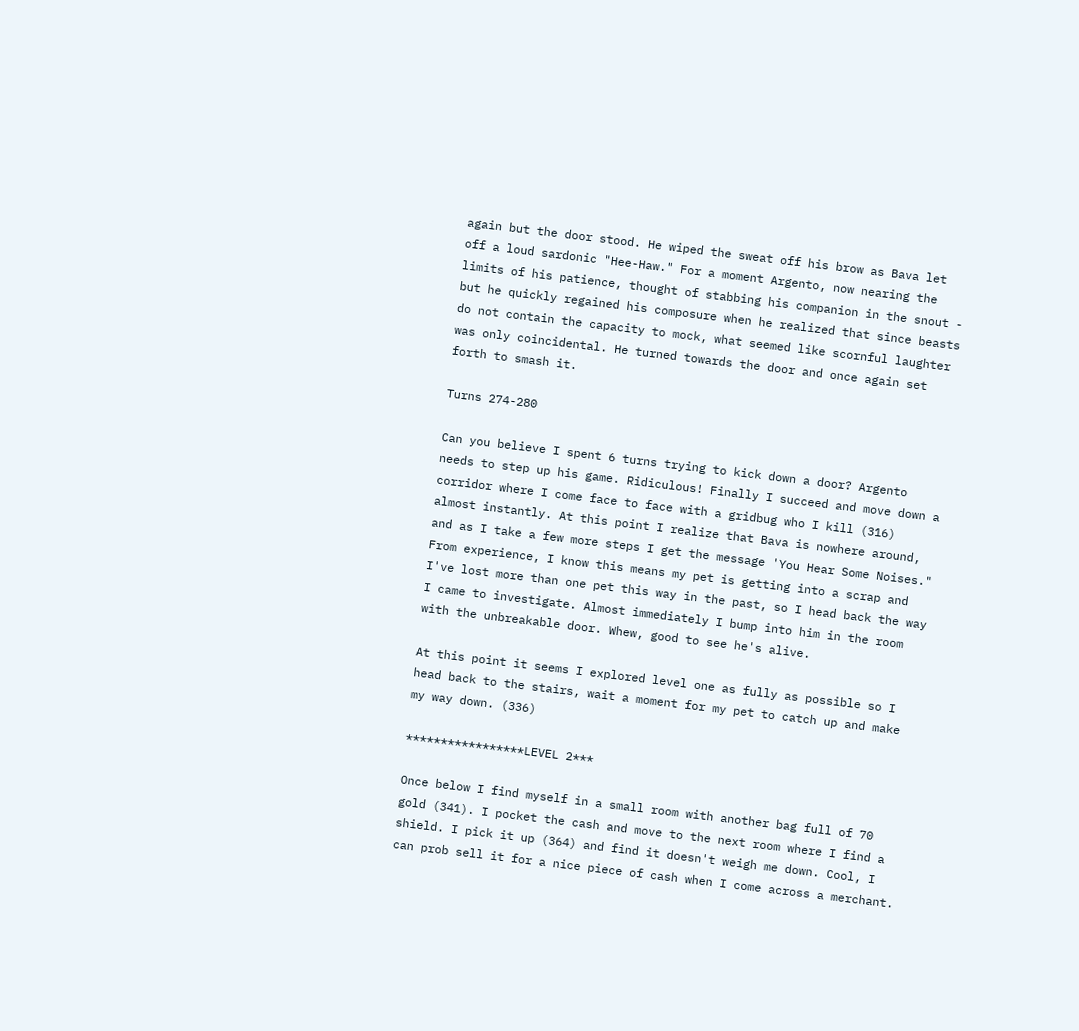again but the door stood. He wiped the sweat off his brow as Bava let off a loud sardonic "Hee-Haw." For a moment Argento, now nearing the limits of his patience, thought of stabbing his companion in the snout - but he quickly regained his composure when he realized that since beasts do not contain the capacity to mock, what seemed like scornful laughter was only coincidental. He turned towards the door and once again set forth to smash it.

Turns 274-280

Can you believe I spent 6 turns trying to kick down a door? Argento needs to step up his game. Ridiculous! Finally I succeed and move down a corridor where I come face to face with a gridbug who I kill (316) almost instantly. At this point I realize that Bava is nowhere around, and as I take a few more steps I get the message 'You Hear Some Noises." From experience, I know this means my pet is getting into a scrap and I've lost more than one pet this way in the past, so I head back the way I came to investigate. Almost immediately I bump into him in the room with the unbreakable door. Whew, good to see he's alive.

At this point it seems I explored level one as fully as possible so I head back to the stairs, wait a moment for my pet to catch up and make my way down. (336)

*****************LEVEL 2***

Once below I find myself in a small room with another bag full of 70 gold (341). I pocket the cash and move to the next room where I find a shield. I pick it up (364) and find it doesn't weigh me down. Cool, I can prob sell it for a nice piece of cash when I come across a merchant.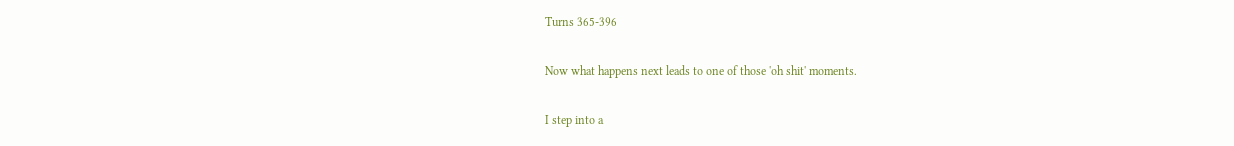Turns 365-396

Now what happens next leads to one of those 'oh shit' moments.

I step into a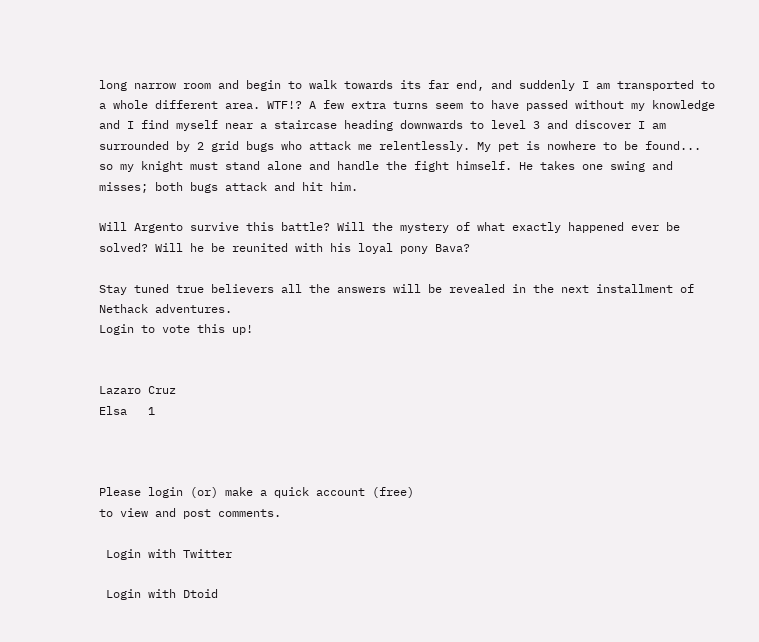long narrow room and begin to walk towards its far end, and suddenly I am transported to a whole different area. WTF!? A few extra turns seem to have passed without my knowledge and I find myself near a staircase heading downwards to level 3 and discover I am surrounded by 2 grid bugs who attack me relentlessly. My pet is nowhere to be found... so my knight must stand alone and handle the fight himself. He takes one swing and misses; both bugs attack and hit him.

Will Argento survive this battle? Will the mystery of what exactly happened ever be solved? Will he be reunited with his loyal pony Bava?

Stay tuned true believers all the answers will be revealed in the next installment of Nethack adventures.
Login to vote this up!


Lazaro Cruz
Elsa   1



Please login (or) make a quick account (free)
to view and post comments.

 Login with Twitter

 Login with Dtoid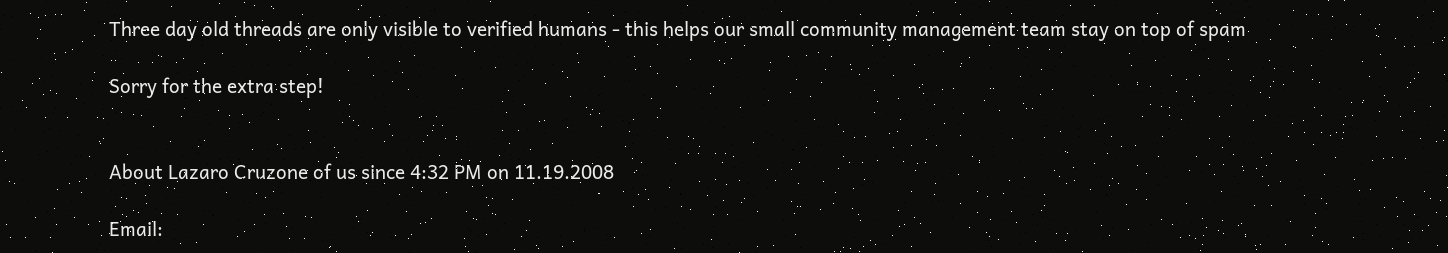Three day old threads are only visible to verified humans - this helps our small community management team stay on top of spam

Sorry for the extra step!


About Lazaro Cruzone of us since 4:32 PM on 11.19.2008

Email: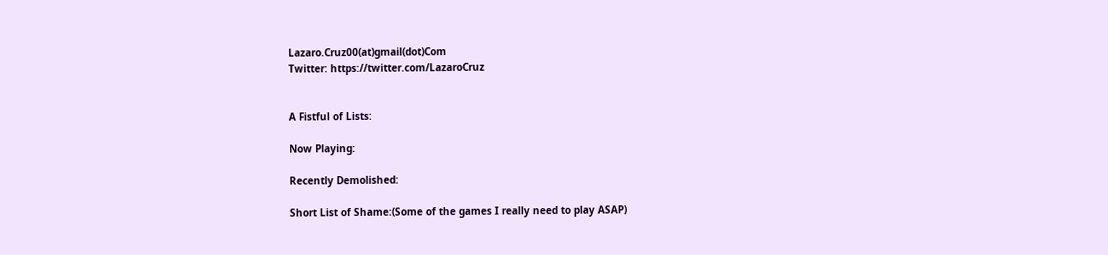Lazaro.Cruz00(at)gmail(dot)Com
Twitter: https://twitter.com/LazaroCruz


A Fistful of Lists:

Now Playing:

Recently Demolished:

Short List of Shame:(Some of the games I really need to play ASAP)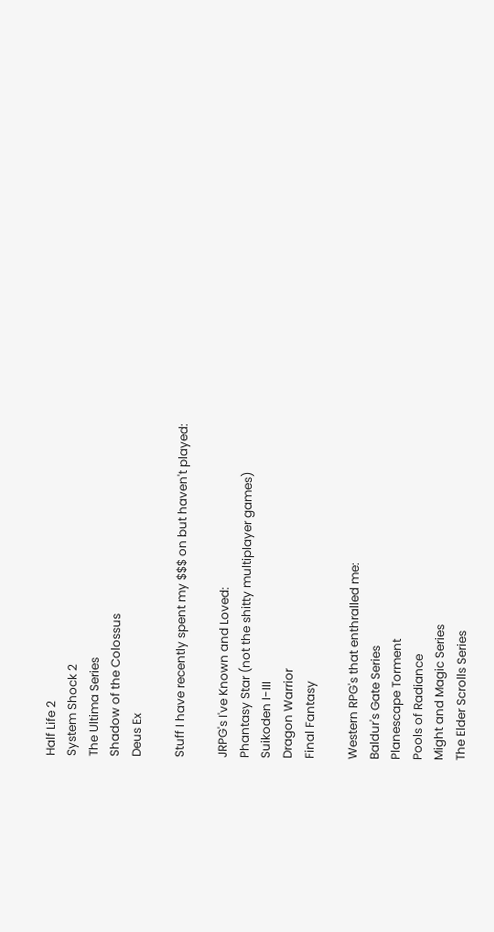Half Life 2
System Shock 2
The Ultima Series
Shadow of the Colossus
Deus Ex

Stuff I have recently spent my $$$ on but haven't played:

JRPG's I've Known and Loved:
Phantasy Star (not the shitty multiplayer games)
Suikoden I-III
Dragon Warrior
Final Fantasy

Western RPG's that enthralled me:
Baldur's Gate Series
Planescape Torment
Pools of Radiance
Might and Magic Series
The Elder Scrolls Series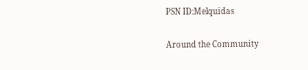PSN ID:Melquidas


Around the Community